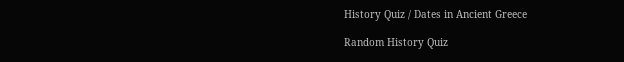History Quiz / Dates in Ancient Greece

Random History Quiz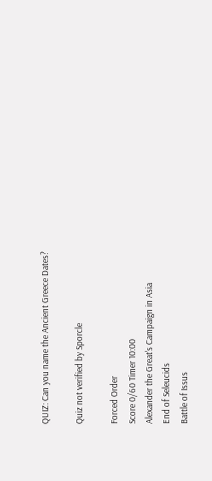QUIZ: Can you name the Ancient Greece Dates?

Quiz not verified by Sporcle

Forced Order
Score 0/60 Timer 10:00
Alexander the Great's Campaign in Asia
End of Seleucids
Battle of Issus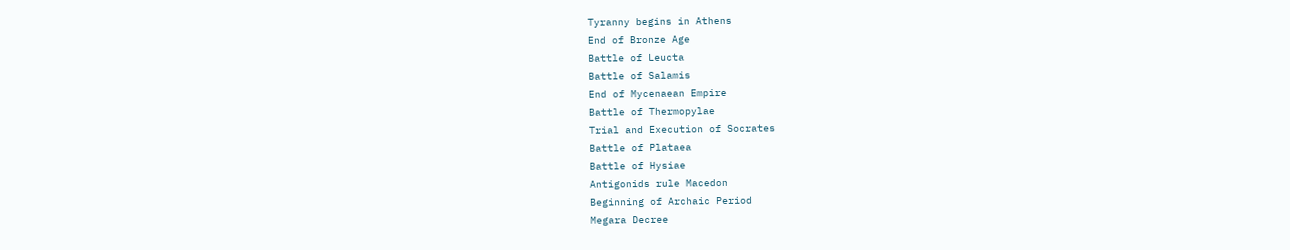Tyranny begins in Athens
End of Bronze Age
Battle of Leucta
Battle of Salamis
End of Mycenaean Empire
Battle of Thermopylae
Trial and Execution of Socrates
Battle of Plataea
Battle of Hysiae
Antigonids rule Macedon
Beginning of Archaic Period
Megara Decree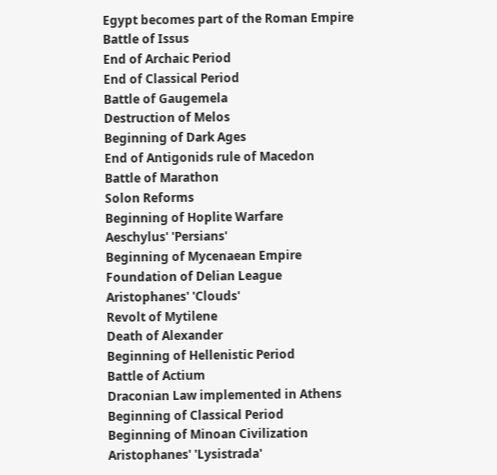Egypt becomes part of the Roman Empire
Battle of Issus
End of Archaic Period
End of Classical Period
Battle of Gaugemela
Destruction of Melos
Beginning of Dark Ages
End of Antigonids rule of Macedon
Battle of Marathon
Solon Reforms
Beginning of Hoplite Warfare
Aeschylus' 'Persians'
Beginning of Mycenaean Empire
Foundation of Delian League
Aristophanes' 'Clouds'
Revolt of Mytilene
Death of Alexander
Beginning of Hellenistic Period
Battle of Actium
Draconian Law implemented in Athens
Beginning of Classical Period
Beginning of Minoan Civilization
Aristophanes' 'Lysistrada'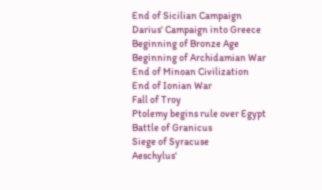End of Sicilian Campaign
Darius' Campaign into Greece
Beginning of Bronze Age
Beginning of Archidamian War
End of Minoan Civilization
End of Ionian War
Fall of Troy
Ptolemy begins rule over Egypt
Battle of Granicus
Siege of Syracuse
Aeschylus'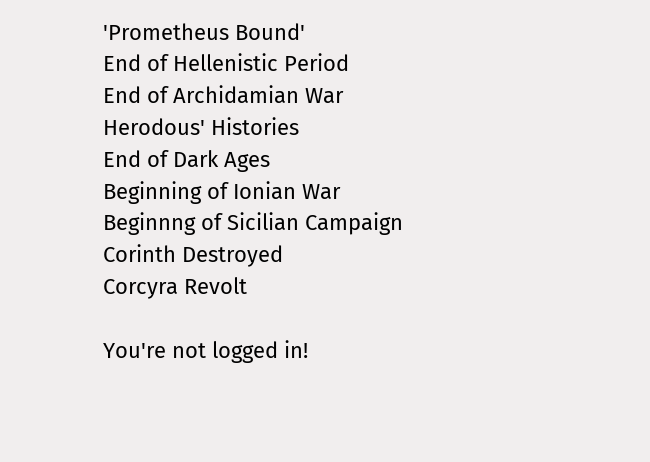'Prometheus Bound'
End of Hellenistic Period
End of Archidamian War
Herodous' Histories
End of Dark Ages
Beginning of Ionian War
Beginnng of Sicilian Campaign
Corinth Destroyed
Corcyra Revolt

You're not logged in!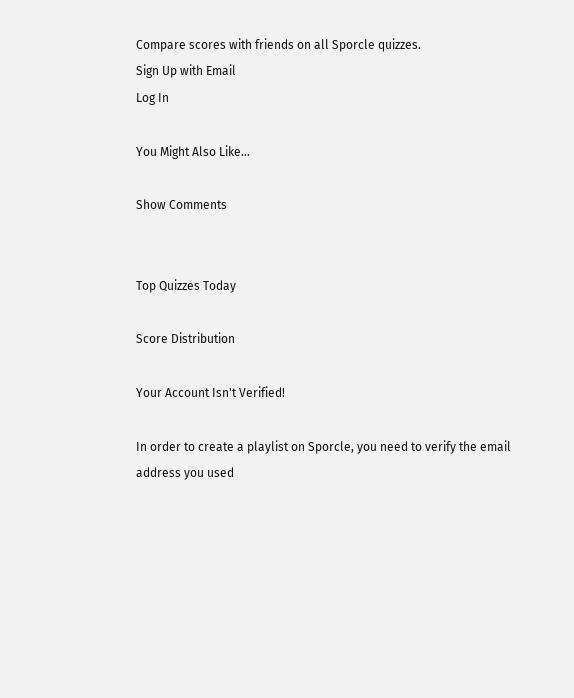Compare scores with friends on all Sporcle quizzes.
Sign Up with Email
Log In

You Might Also Like...

Show Comments


Top Quizzes Today

Score Distribution

Your Account Isn't Verified!

In order to create a playlist on Sporcle, you need to verify the email address you used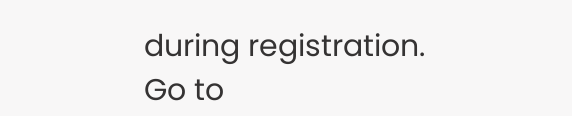during registration. Go to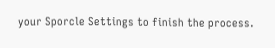your Sporcle Settings to finish the process.